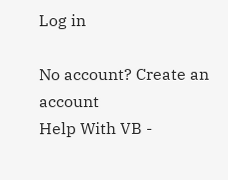Log in

No account? Create an account
Help With VB -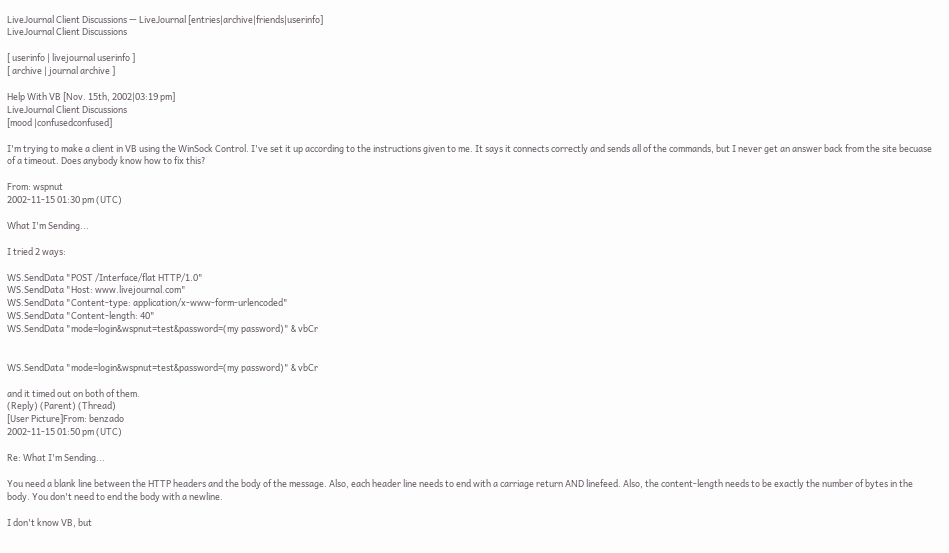LiveJournal Client Discussions — LiveJournal [entries|archive|friends|userinfo]
LiveJournal Client Discussions

[ userinfo | livejournal userinfo ]
[ archive | journal archive ]

Help With VB [Nov. 15th, 2002|03:19 pm]
LiveJournal Client Discussions
[mood |confusedconfused]

I'm trying to make a client in VB using the WinSock Control. I've set it up according to the instructions given to me. It says it connects correctly and sends all of the commands, but I never get an answer back from the site becuase of a timeout. Does anybody know how to fix this?

From: wspnut
2002-11-15 01:30 pm (UTC)

What I'm Sending...

I tried 2 ways:

WS.SendData "POST /Interface/flat HTTP/1.0"
WS.SendData "Host: www.livejournal.com"
WS.SendData "Content-type: application/x-www-form-urlencoded"
WS.SendData "Content-length: 40"
WS.SendData "mode=login&wspnut=test&password=(my password)" & vbCr


WS.SendData "mode=login&wspnut=test&password=(my password)" & vbCr

and it timed out on both of them.
(Reply) (Parent) (Thread)
[User Picture]From: benzado
2002-11-15 01:50 pm (UTC)

Re: What I'm Sending...

You need a blank line between the HTTP headers and the body of the message. Also, each header line needs to end with a carriage return AND linefeed. Also, the content-length needs to be exactly the number of bytes in the body. You don't need to end the body with a newline.

I don't know VB, but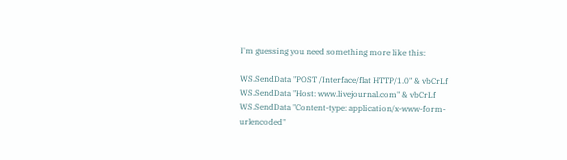I'm guessing you need something more like this:

WS.SendData "POST /Interface/flat HTTP/1.0" & vbCrLf
WS.SendData "Host: www.livejournal.com" & vbCrLf
WS.SendData "Content-type: application/x-www-form-urlencoded"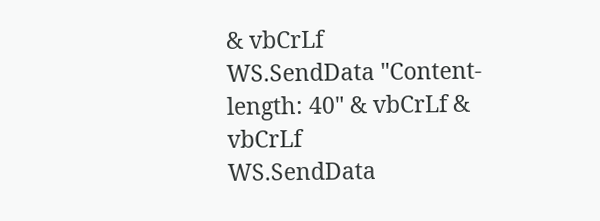& vbCrLf
WS.SendData "Content-length: 40" & vbCrLf & vbCrLf
WS.SendData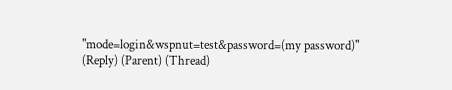"mode=login&wspnut=test&password=(my password)"
(Reply) (Parent) (Thread)